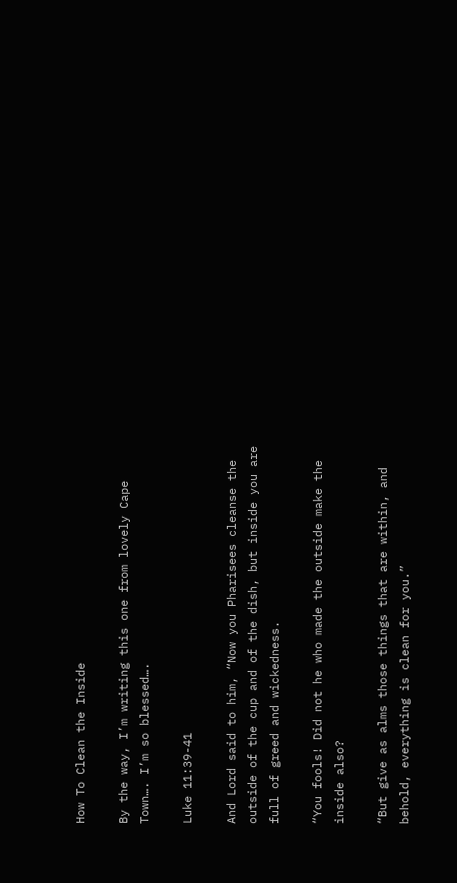How To Clean the Inside

By the way, I’m writing this one from lovely Cape Town…. I’m so blessed….

Luke 11:39-41

And Lord said to him, “Now you Pharisees cleanse the outside of the cup and of the dish, but inside you are full of greed and wickedness.

“You fools! Did not he who made the outside make the inside also?

“But give as alms those things that are within, and behold, everything is clean for you.”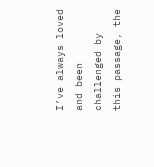I’ve always loved and been challenged by this passage, the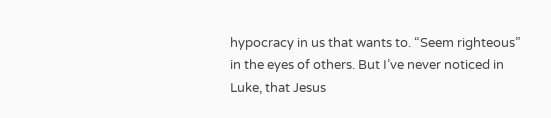hypocracy in us that wants to. “Seem righteous” in the eyes of others. But I’ve never noticed in Luke, that Jesus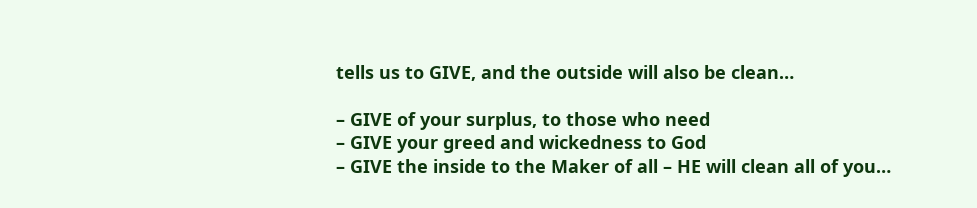tells us to GIVE, and the outside will also be clean…

– GIVE of your surplus, to those who need
– GIVE your greed and wickedness to God
– GIVE the inside to the Maker of all – HE will clean all of you…